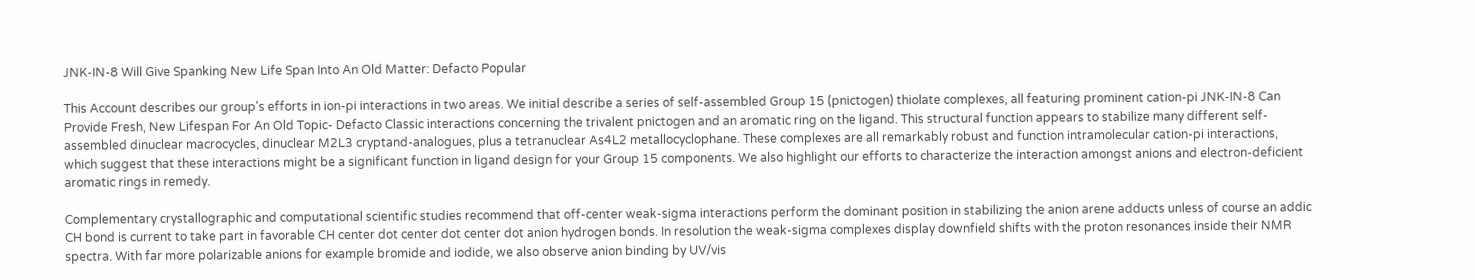JNK-IN-8 Will Give Spanking New Life Span Into An Old Matter: Defacto Popular

This Account describes our group's efforts in ion-pi interactions in two areas. We initial describe a series of self-assembled Group 15 (pnictogen) thiolate complexes, all featuring prominent cation-pi JNK-IN-8 Can Provide Fresh, New Lifespan For An Old Topic- Defacto Classic interactions concerning the trivalent pnictogen and an aromatic ring on the ligand. This structural function appears to stabilize many different self-assembled dinuclear macrocycles, dinuclear M2L3 cryptand-analogues, plus a tetranuclear As4L2 metallocyclophane. These complexes are all remarkably robust and function intramolecular cation-pi interactions, which suggest that these interactions might be a significant function in ligand design for your Group 15 components. We also highlight our efforts to characterize the interaction amongst anions and electron-deficient aromatic rings in remedy.

Complementary crystallographic and computational scientific studies recommend that off-center weak-sigma interactions perform the dominant position in stabilizing the anion arene adducts unless of course an addic CH bond is current to take part in favorable CH center dot center dot center dot anion hydrogen bonds. In resolution the weak-sigma complexes display downfield shifts with the proton resonances inside their NMR spectra. With far more polarizable anions for example bromide and iodide, we also observe anion binding by UV/vis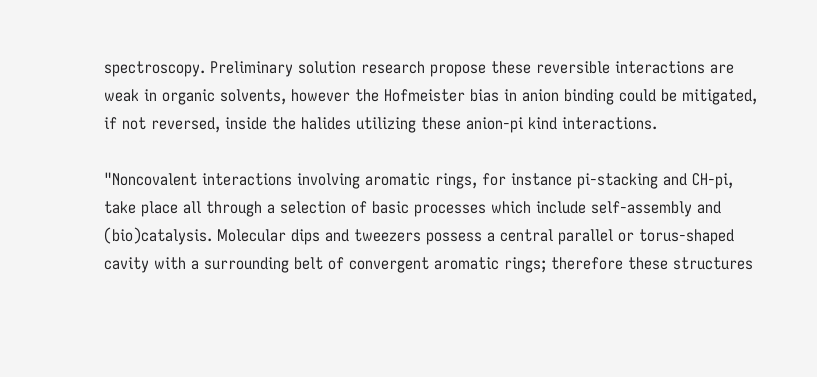spectroscopy. Preliminary solution research propose these reversible interactions are weak in organic solvents, however the Hofmeister bias in anion binding could be mitigated, if not reversed, inside the halides utilizing these anion-pi kind interactions.

"Noncovalent interactions involving aromatic rings, for instance pi-stacking and CH-pi, take place all through a selection of basic processes which include self-assembly and (bio)catalysis. Molecular dips and tweezers possess a central parallel or torus-shaped cavity with a surrounding belt of convergent aromatic rings; therefore these structures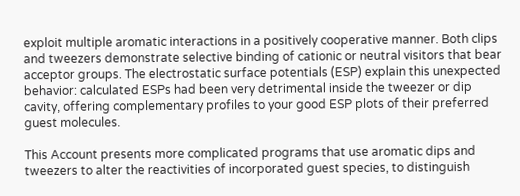exploit multiple aromatic interactions in a positively cooperative manner. Both clips and tweezers demonstrate selective binding of cationic or neutral visitors that bear acceptor groups. The electrostatic surface potentials (ESP) explain this unexpected behavior: calculated ESPs had been very detrimental inside the tweezer or dip cavity, offering complementary profiles to your good ESP plots of their preferred guest molecules.

This Account presents more complicated programs that use aromatic dips and tweezers to alter the reactivities of incorporated guest species, to distinguish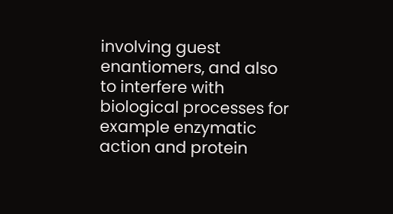involving guest enantiomers, and also to interfere with biological processes for example enzymatic action and protein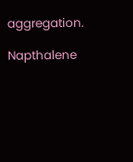aggregation.

Napthalene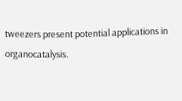tweezers present potential applications in organocatalysis.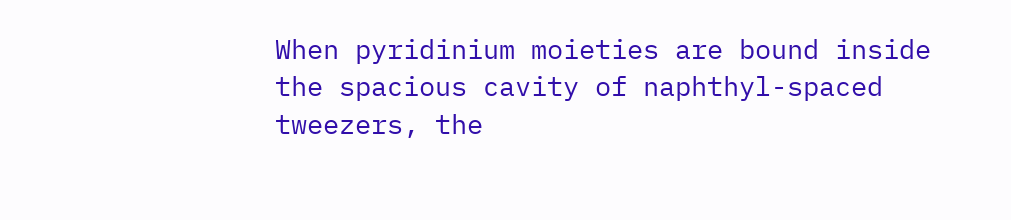When pyridinium moieties are bound inside the spacious cavity of naphthyl-spaced tweezers, the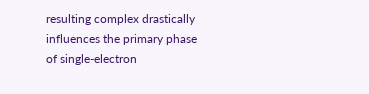resulting complex drastically influences the primary phase of single-electron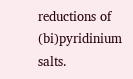reductions of (bi)pyridinium salts.